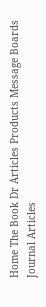Home The Book Dr Articles Products Message Boards Journal Articles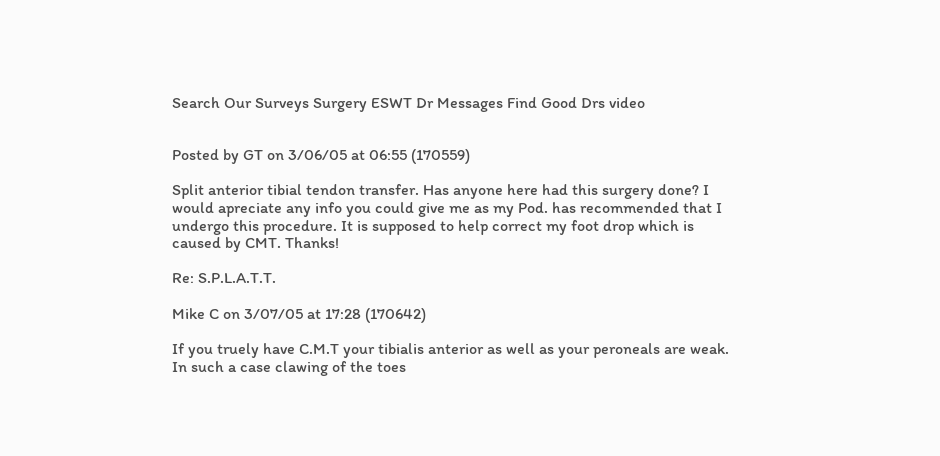Search Our Surveys Surgery ESWT Dr Messages Find Good Drs video


Posted by GT on 3/06/05 at 06:55 (170559)

Split anterior tibial tendon transfer. Has anyone here had this surgery done? I would apreciate any info you could give me as my Pod. has recommended that I undergo this procedure. It is supposed to help correct my foot drop which is caused by CMT. Thanks!

Re: S.P.L.A.T.T.

Mike C on 3/07/05 at 17:28 (170642)

If you truely have C.M.T your tibialis anterior as well as your peroneals are weak. In such a case clawing of the toes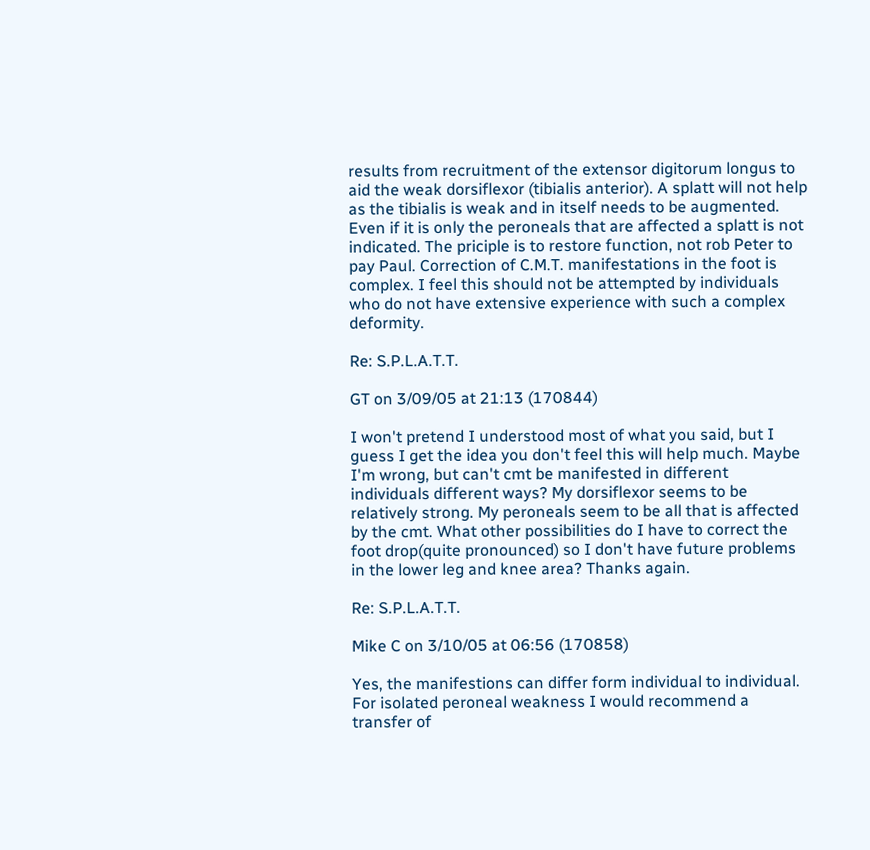results from recruitment of the extensor digitorum longus to aid the weak dorsiflexor (tibialis anterior). A splatt will not help as the tibialis is weak and in itself needs to be augmented. Even if it is only the peroneals that are affected a splatt is not indicated. The priciple is to restore function, not rob Peter to pay Paul. Correction of C.M.T. manifestations in the foot is complex. I feel this should not be attempted by individuals who do not have extensive experience with such a complex deformity.

Re: S.P.L.A.T.T.

GT on 3/09/05 at 21:13 (170844)

I won't pretend I understood most of what you said, but I guess I get the idea you don't feel this will help much. Maybe I'm wrong, but can't cmt be manifested in different individuals different ways? My dorsiflexor seems to be relatively strong. My peroneals seem to be all that is affected by the cmt. What other possibilities do I have to correct the foot drop(quite pronounced) so I don't have future problems in the lower leg and knee area? Thanks again.

Re: S.P.L.A.T.T.

Mike C on 3/10/05 at 06:56 (170858)

Yes, the manifestions can differ form individual to individual. For isolated peroneal weakness I would recommend a transfer of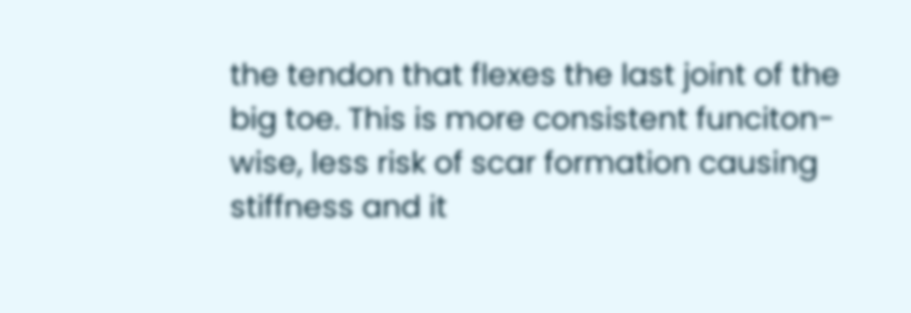the tendon that flexes the last joint of the big toe. This is more consistent funciton-wise, less risk of scar formation causing stiffness and it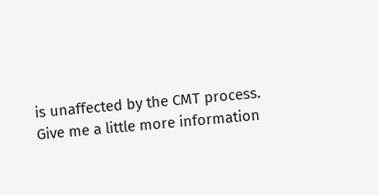is unaffected by the CMT process.
Give me a little more information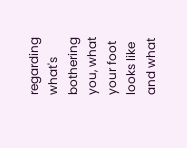regarding what's bothering you, what your foot looks like and what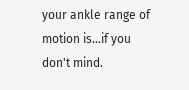your ankle range of motion is...if you don't mind.